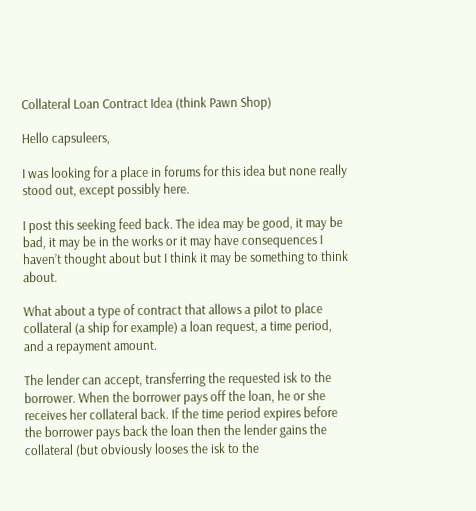Collateral Loan Contract Idea (think Pawn Shop)

Hello capsuleers,

I was looking for a place in forums for this idea but none really stood out, except possibly here.

I post this seeking feed back. The idea may be good, it may be bad, it may be in the works or it may have consequences I haven’t thought about but I think it may be something to think about.

What about a type of contract that allows a pilot to place collateral (a ship for example) a loan request, a time period, and a repayment amount.

The lender can accept, transferring the requested isk to the borrower. When the borrower pays off the loan, he or she receives her collateral back. If the time period expires before the borrower pays back the loan then the lender gains the collateral (but obviously looses the isk to the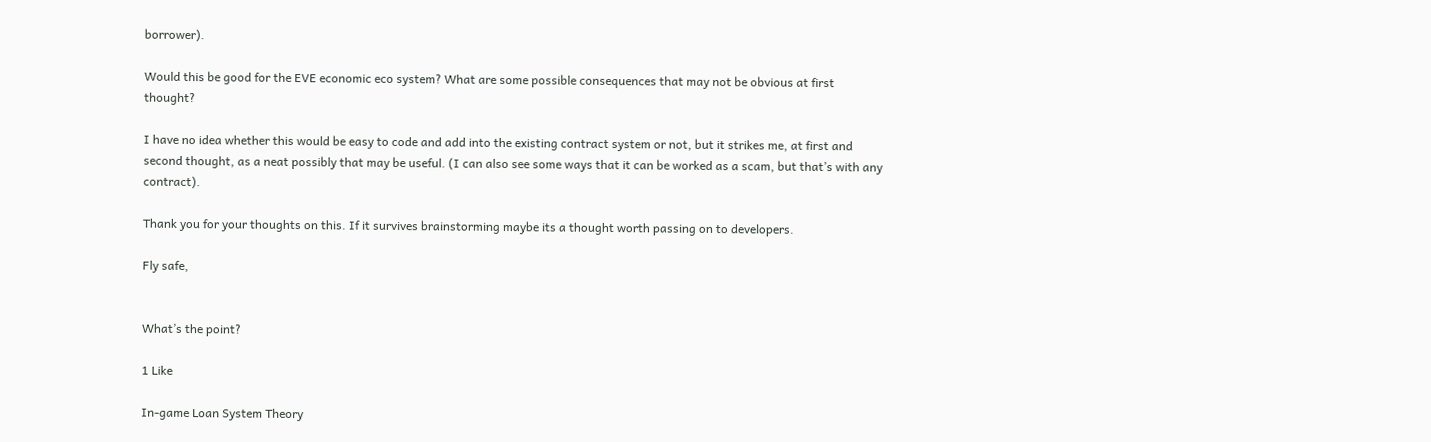borrower).

Would this be good for the EVE economic eco system? What are some possible consequences that may not be obvious at first thought?

I have no idea whether this would be easy to code and add into the existing contract system or not, but it strikes me, at first and second thought, as a neat possibly that may be useful. (I can also see some ways that it can be worked as a scam, but that’s with any contract).

Thank you for your thoughts on this. If it survives brainstorming maybe its a thought worth passing on to developers.

Fly safe,


What’s the point?

1 Like

In-game Loan System Theory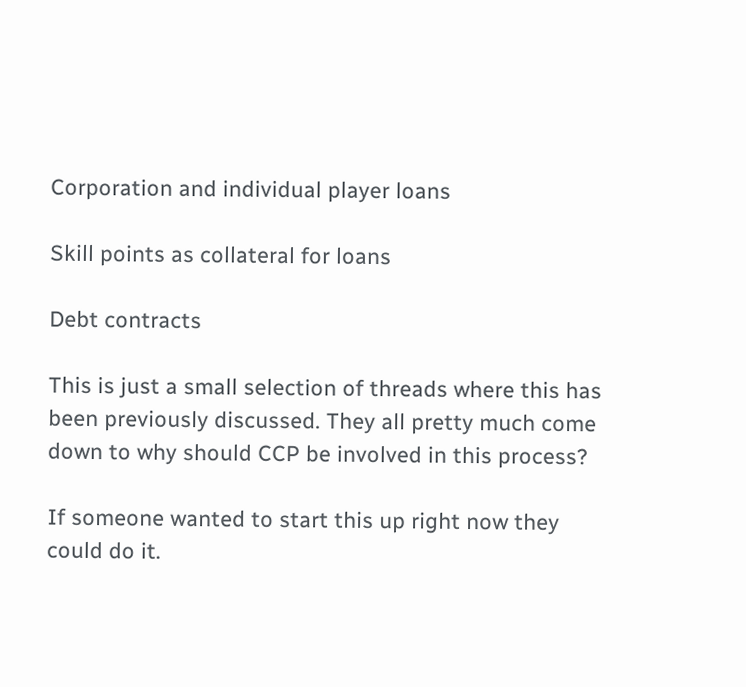Corporation and individual player loans

Skill points as collateral for loans

Debt contracts

This is just a small selection of threads where this has been previously discussed. They all pretty much come down to why should CCP be involved in this process?

If someone wanted to start this up right now they could do it.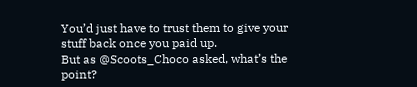You’d just have to trust them to give your stuff back once you paid up.
But as @Scoots_Choco asked, what’s the point?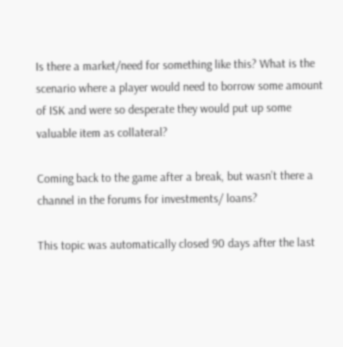Is there a market/need for something like this? What is the scenario where a player would need to borrow some amount of ISK and were so desperate they would put up some valuable item as collateral?

Coming back to the game after a break, but wasn’t there a channel in the forums for investments/ loans?

This topic was automatically closed 90 days after the last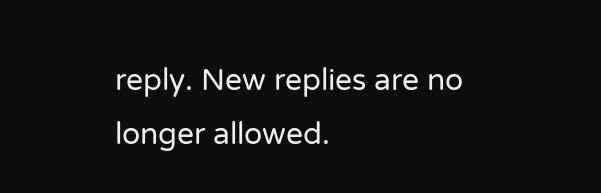reply. New replies are no longer allowed.